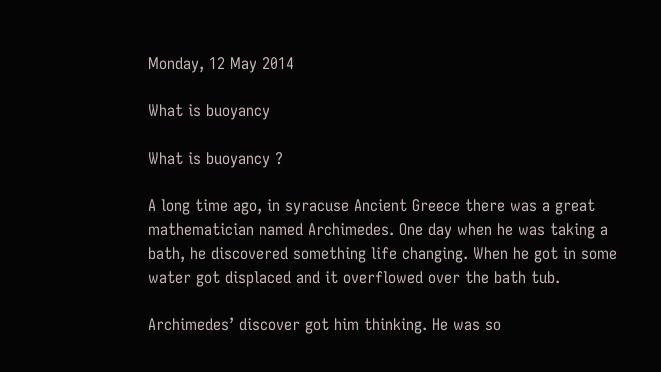Monday, 12 May 2014

What is buoyancy

What is buoyancy ?

A long time ago, in syracuse Ancient Greece there was a great mathematician named Archimedes. One day when he was taking a bath, he discovered something life changing. When he got in some water got displaced and it overflowed over the bath tub.

Archimedes’ discover got him thinking. He was so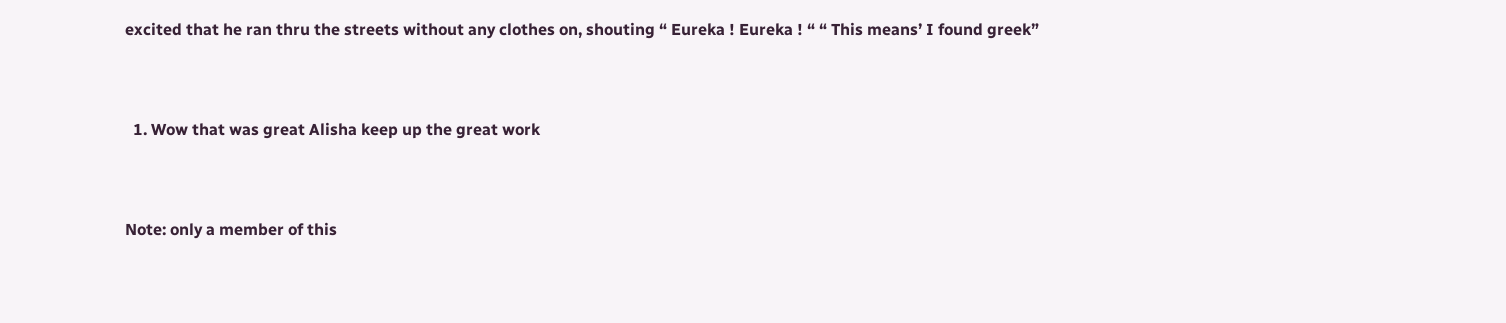excited that he ran thru the streets without any clothes on, shouting “ Eureka ! Eureka ! “ “ This means’ I found greek”


  1. Wow that was great Alisha keep up the great work


Note: only a member of this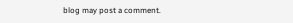blog may post a comment.